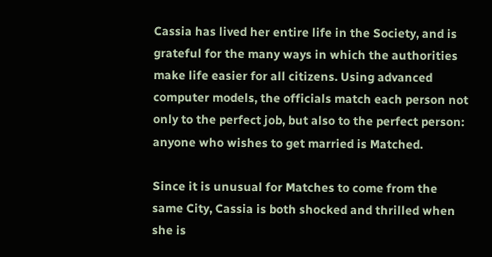Cassia has lived her entire life in the Society, and is grateful for the many ways in which the authorities make life easier for all citizens. Using advanced computer models, the officials match each person not only to the perfect job, but also to the perfect person: anyone who wishes to get married is Matched.

Since it is unusual for Matches to come from the same City, Cassia is both shocked and thrilled when she is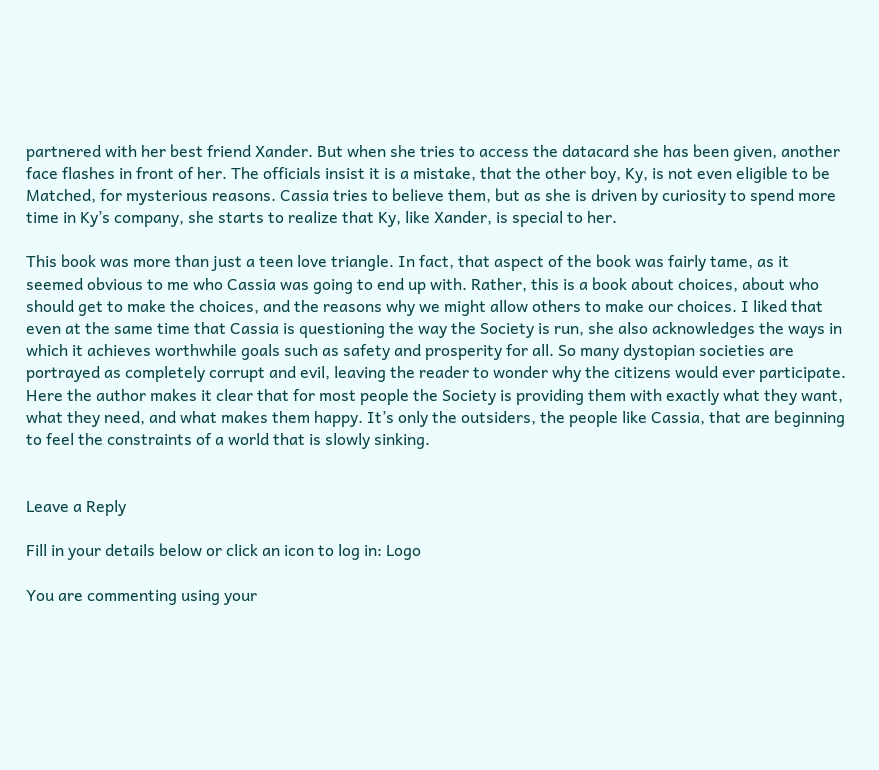partnered with her best friend Xander. But when she tries to access the datacard she has been given, another face flashes in front of her. The officials insist it is a mistake, that the other boy, Ky, is not even eligible to be Matched, for mysterious reasons. Cassia tries to believe them, but as she is driven by curiosity to spend more time in Ky’s company, she starts to realize that Ky, like Xander, is special to her.

This book was more than just a teen love triangle. In fact, that aspect of the book was fairly tame, as it seemed obvious to me who Cassia was going to end up with. Rather, this is a book about choices, about who should get to make the choices, and the reasons why we might allow others to make our choices. I liked that even at the same time that Cassia is questioning the way the Society is run, she also acknowledges the ways in which it achieves worthwhile goals such as safety and prosperity for all. So many dystopian societies are portrayed as completely corrupt and evil, leaving the reader to wonder why the citizens would ever participate. Here the author makes it clear that for most people the Society is providing them with exactly what they want, what they need, and what makes them happy. It’s only the outsiders, the people like Cassia, that are beginning to feel the constraints of a world that is slowly sinking.


Leave a Reply

Fill in your details below or click an icon to log in: Logo

You are commenting using your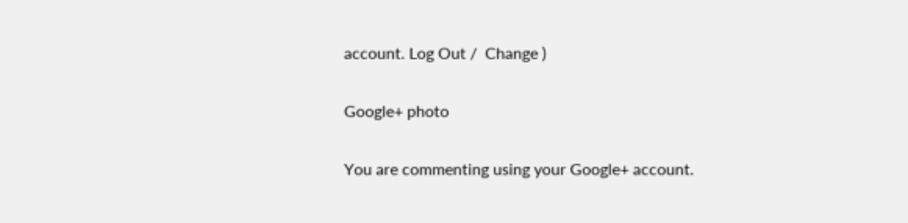account. Log Out /  Change )

Google+ photo

You are commenting using your Google+ account.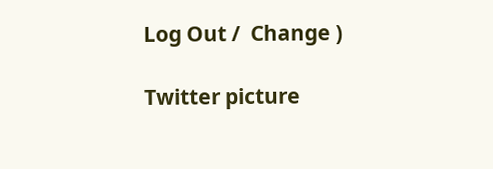Log Out /  Change )

Twitter picture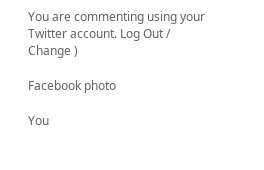You are commenting using your Twitter account. Log Out /  Change )

Facebook photo

You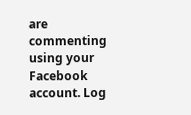are commenting using your Facebook account. Log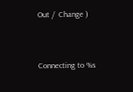Out /  Change )


Connecting to %s